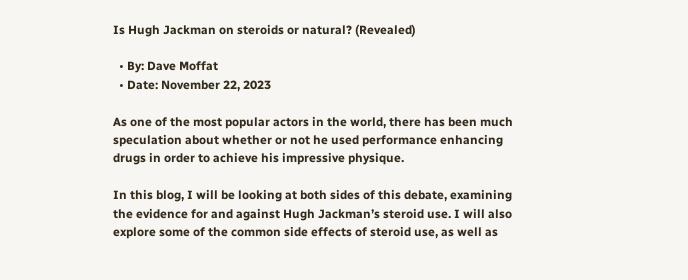Is Hugh Jackman on steroids or natural? (Revealed)

  • By: Dave Moffat
  • Date: November 22, 2023

As one of the most popular actors in the world, there has been much speculation about whether or not he used performance enhancing drugs in order to achieve his impressive physique.

In this blog, I will be looking at both sides of this debate, examining the evidence for and against Hugh Jackman’s steroid use. I will also explore some of the common side effects of steroid use, as well as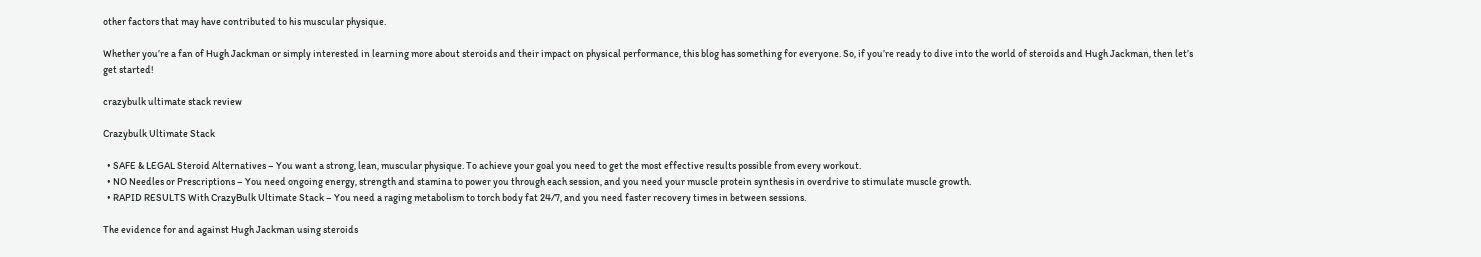other factors that may have contributed to his muscular physique.

Whether you’re a fan of Hugh Jackman or simply interested in learning more about steroids and their impact on physical performance, this blog has something for everyone. So, if you’re ready to dive into the world of steroids and Hugh Jackman, then let’s get started!

crazybulk ultimate stack review

Crazybulk Ultimate Stack

  • SAFE & LEGAL Steroid Alternatives – You want a strong, lean, muscular physique. To achieve your goal you need to get the most effective results possible from every workout.
  • NO Needles or Prescriptions – You need ongoing energy, strength and stamina to power you through each session, and you need your muscle protein synthesis in overdrive to stimulate muscle growth.
  • RAPID RESULTS With CrazyBulk Ultimate Stack – You need a raging metabolism to torch body fat 24/7, and you need faster recovery times in between sessions.

The evidence for and against Hugh Jackman using steroids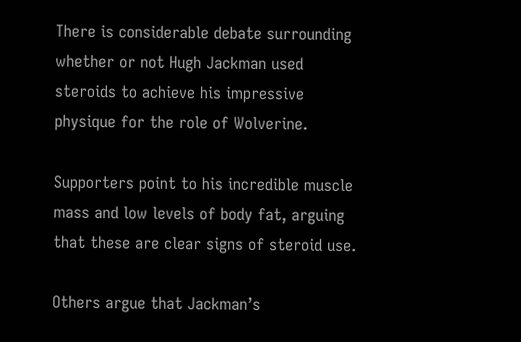There is considerable debate surrounding whether or not Hugh Jackman used steroids to achieve his impressive physique for the role of Wolverine.

Supporters point to his incredible muscle mass and low levels of body fat, arguing that these are clear signs of steroid use.

Others argue that Jackman’s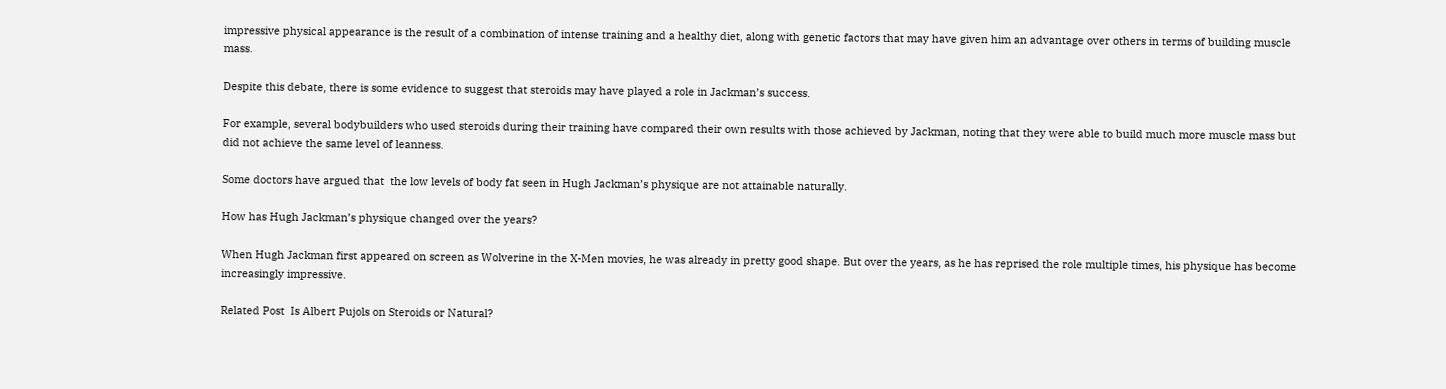impressive physical appearance is the result of a combination of intense training and a healthy diet, along with genetic factors that may have given him an advantage over others in terms of building muscle mass.

Despite this debate, there is some evidence to suggest that steroids may have played a role in Jackman’s success.

For example, several bodybuilders who used steroids during their training have compared their own results with those achieved by Jackman, noting that they were able to build much more muscle mass but did not achieve the same level of leanness.

Some doctors have argued that  the low levels of body fat seen in Hugh Jackman’s physique are not attainable naturally.

How has Hugh Jackman’s physique changed over the years?

When Hugh Jackman first appeared on screen as Wolverine in the X-Men movies, he was already in pretty good shape. But over the years, as he has reprised the role multiple times, his physique has become increasingly impressive.

Related Post  Is Albert Pujols on Steroids or Natural?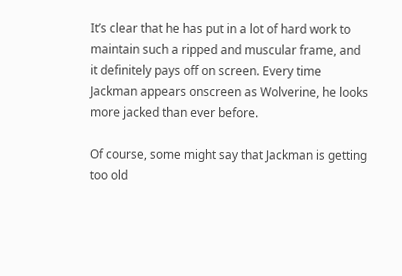It’s clear that he has put in a lot of hard work to maintain such a ripped and muscular frame, and it definitely pays off on screen. Every time Jackman appears onscreen as Wolverine, he looks more jacked than ever before.

Of course, some might say that Jackman is getting too old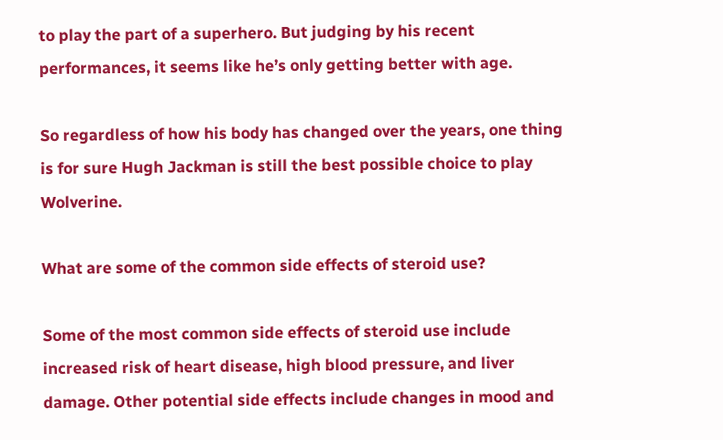to play the part of a superhero. But judging by his recent performances, it seems like he’s only getting better with age.

So regardless of how his body has changed over the years, one thing is for sure Hugh Jackman is still the best possible choice to play Wolverine.

What are some of the common side effects of steroid use?

Some of the most common side effects of steroid use include increased risk of heart disease, high blood pressure, and liver damage. Other potential side effects include changes in mood and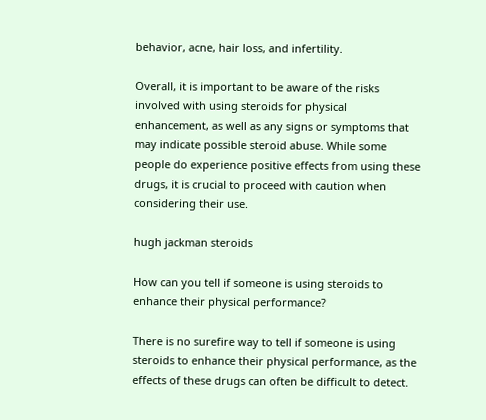behavior, acne, hair loss, and infertility.

Overall, it is important to be aware of the risks involved with using steroids for physical enhancement, as well as any signs or symptoms that may indicate possible steroid abuse. While some people do experience positive effects from using these drugs, it is crucial to proceed with caution when considering their use.

hugh jackman steroids

How can you tell if someone is using steroids to enhance their physical performance?

There is no surefire way to tell if someone is using steroids to enhance their physical performance, as the effects of these drugs can often be difficult to detect.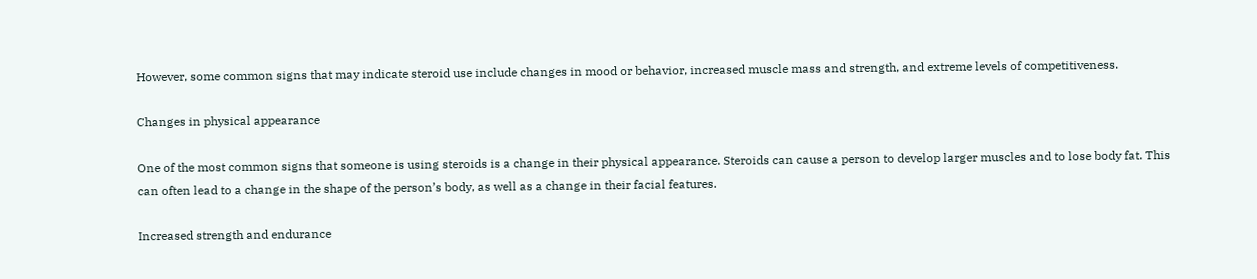However, some common signs that may indicate steroid use include changes in mood or behavior, increased muscle mass and strength, and extreme levels of competitiveness.

Changes in physical appearance

One of the most common signs that someone is using steroids is a change in their physical appearance. Steroids can cause a person to develop larger muscles and to lose body fat. This can often lead to a change in the shape of the person’s body, as well as a change in their facial features.

Increased strength and endurance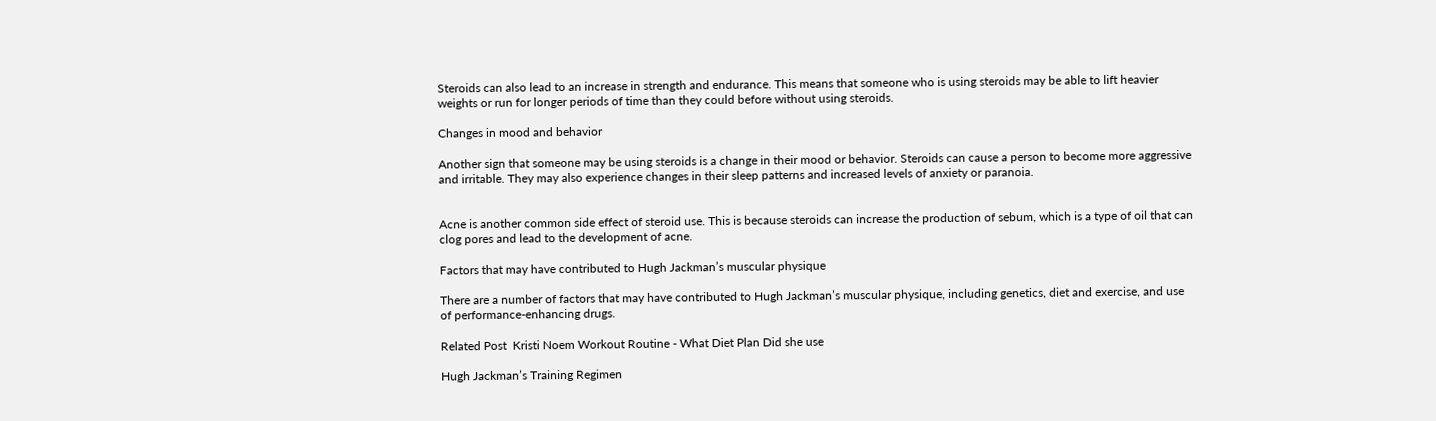Steroids can also lead to an increase in strength and endurance. This means that someone who is using steroids may be able to lift heavier weights or run for longer periods of time than they could before without using steroids.

Changes in mood and behavior

Another sign that someone may be using steroids is a change in their mood or behavior. Steroids can cause a person to become more aggressive and irritable. They may also experience changes in their sleep patterns and increased levels of anxiety or paranoia.


Acne is another common side effect of steroid use. This is because steroids can increase the production of sebum, which is a type of oil that can clog pores and lead to the development of acne.

Factors that may have contributed to Hugh Jackman’s muscular physique

There are a number of factors that may have contributed to Hugh Jackman’s muscular physique, including genetics, diet and exercise, and use of performance-enhancing drugs.

Related Post  Kristi Noem Workout Routine - What Diet Plan Did she use

Hugh Jackman’s Training Regimen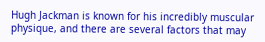Hugh Jackman is known for his incredibly muscular physique, and there are several factors that may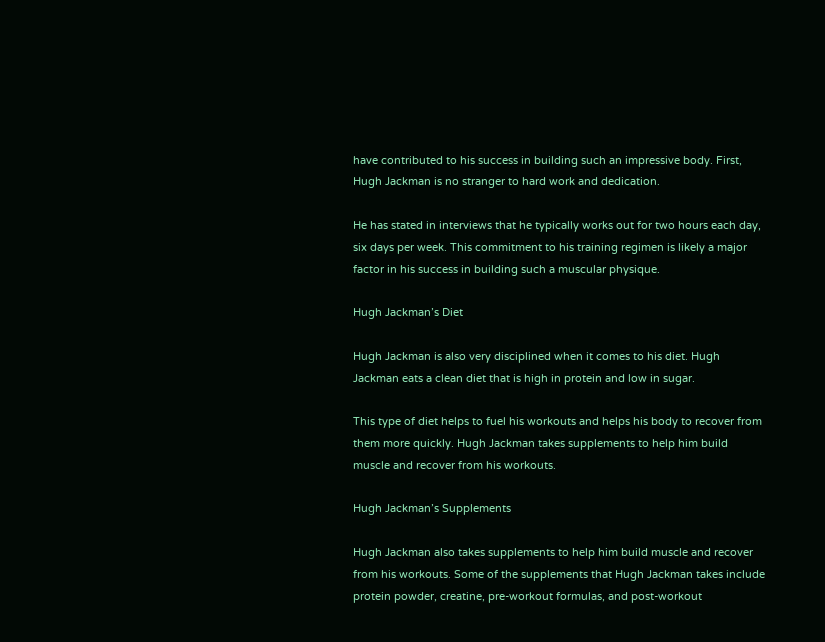have contributed to his success in building such an impressive body. First, Hugh Jackman is no stranger to hard work and dedication.

He has stated in interviews that he typically works out for two hours each day, six days per week. This commitment to his training regimen is likely a major factor in his success in building such a muscular physique.

Hugh Jackman’s Diet

Hugh Jackman is also very disciplined when it comes to his diet. Hugh Jackman eats a clean diet that is high in protein and low in sugar.

This type of diet helps to fuel his workouts and helps his body to recover from them more quickly. Hugh Jackman takes supplements to help him build muscle and recover from his workouts.

Hugh Jackman’s Supplements

Hugh Jackman also takes supplements to help him build muscle and recover from his workouts. Some of the supplements that Hugh Jackman takes include protein powder, creatine, pre-workout formulas, and post-workout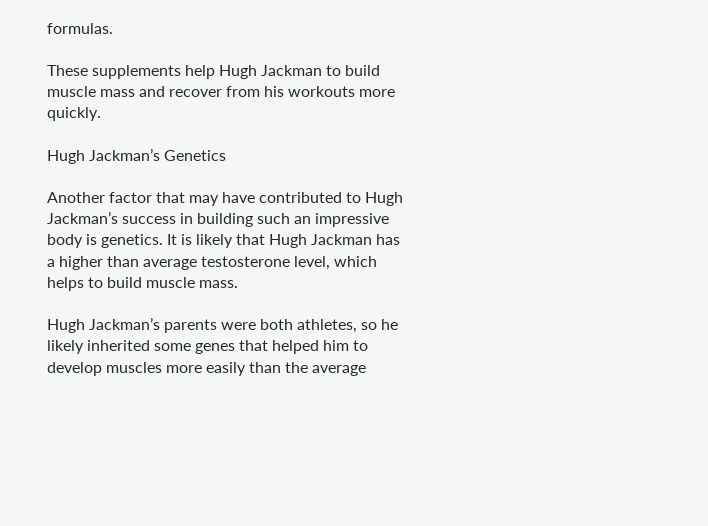formulas.

These supplements help Hugh Jackman to build muscle mass and recover from his workouts more quickly.

Hugh Jackman’s Genetics

Another factor that may have contributed to Hugh Jackman’s success in building such an impressive body is genetics. It is likely that Hugh Jackman has a higher than average testosterone level, which helps to build muscle mass.

Hugh Jackman’s parents were both athletes, so he likely inherited some genes that helped him to develop muscles more easily than the average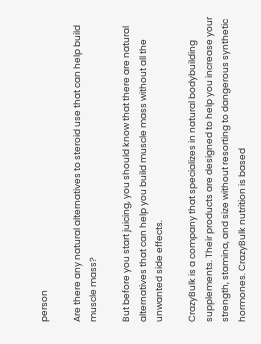person

Are there any natural alternatives to steroid use that can help build muscle mass?

But before you start juicing, you should know that there are natural alternatives that can help you build muscle mass without all the unwanted side effects.

CrazyBulk is a company that specializes in natural bodybuilding supplements. Their products are designed to help you increase your strength, stamina, and size without resorting to dangerous synthetic hormones. CrazyBulk nutrition is based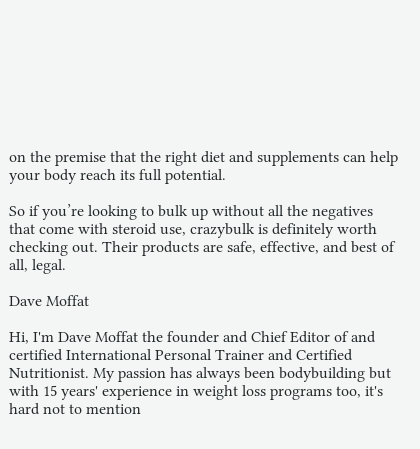on the premise that the right diet and supplements can help your body reach its full potential.

So if you’re looking to bulk up without all the negatives that come with steroid use, crazybulk is definitely worth checking out. Their products are safe, effective, and best of all, legal.

Dave Moffat

Hi, I'm Dave Moffat the founder and Chief Editor of and certified International Personal Trainer and Certified Nutritionist. My passion has always been bodybuilding but with 15 years' experience in weight loss programs too, it's hard not to mention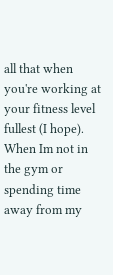all that when you're working at your fitness level fullest (I hope). When Im not in the gym or spending time away from my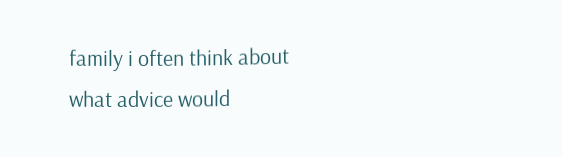family i often think about what advice would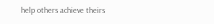help others achieve theirs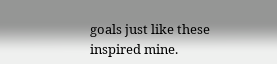goals just like these inspired mine.